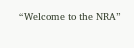“Welcome to the NRA”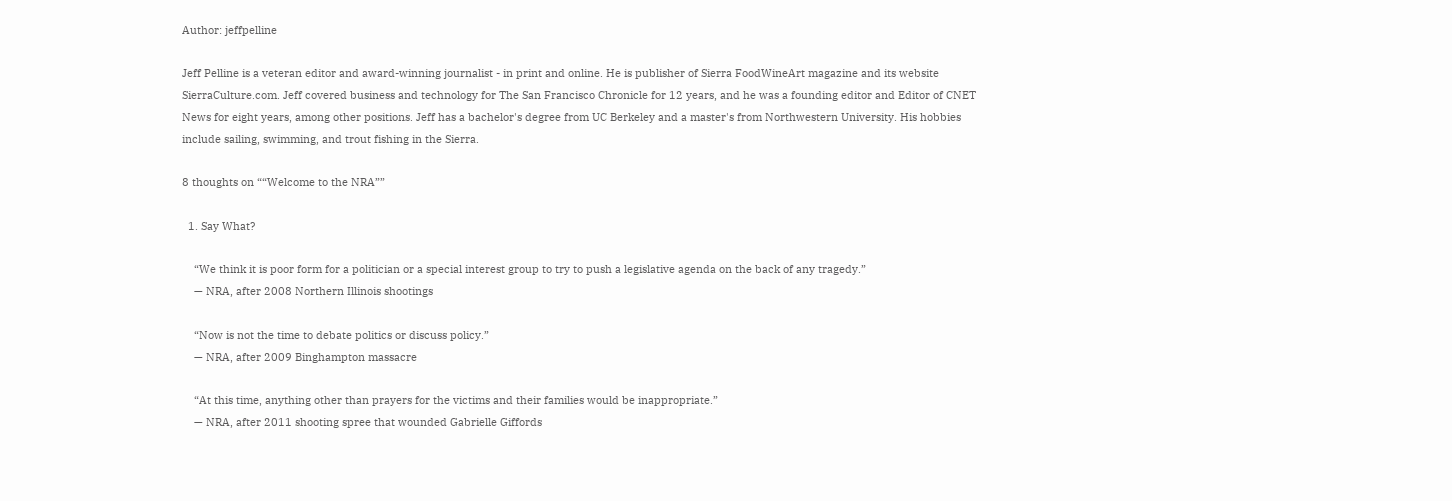Author: jeffpelline

Jeff Pelline is a veteran editor and award-winning journalist - in print and online. He is publisher of Sierra FoodWineArt magazine and its website SierraCulture.com. Jeff covered business and technology for The San Francisco Chronicle for 12 years, and he was a founding editor and Editor of CNET News for eight years, among other positions. Jeff has a bachelor's degree from UC Berkeley and a master's from Northwestern University. His hobbies include sailing, swimming, and trout fishing in the Sierra.

8 thoughts on ““Welcome to the NRA””

  1. Say What?

    “We think it is poor form for a politician or a special interest group to try to push a legislative agenda on the back of any tragedy.”
    — NRA, after 2008 Northern Illinois shootings

    “Now is not the time to debate politics or discuss policy.”
    — NRA, after 2009 Binghampton massacre

    “At this time, anything other than prayers for the victims and their families would be inappropriate.”
    — NRA, after 2011 shooting spree that wounded Gabrielle Giffords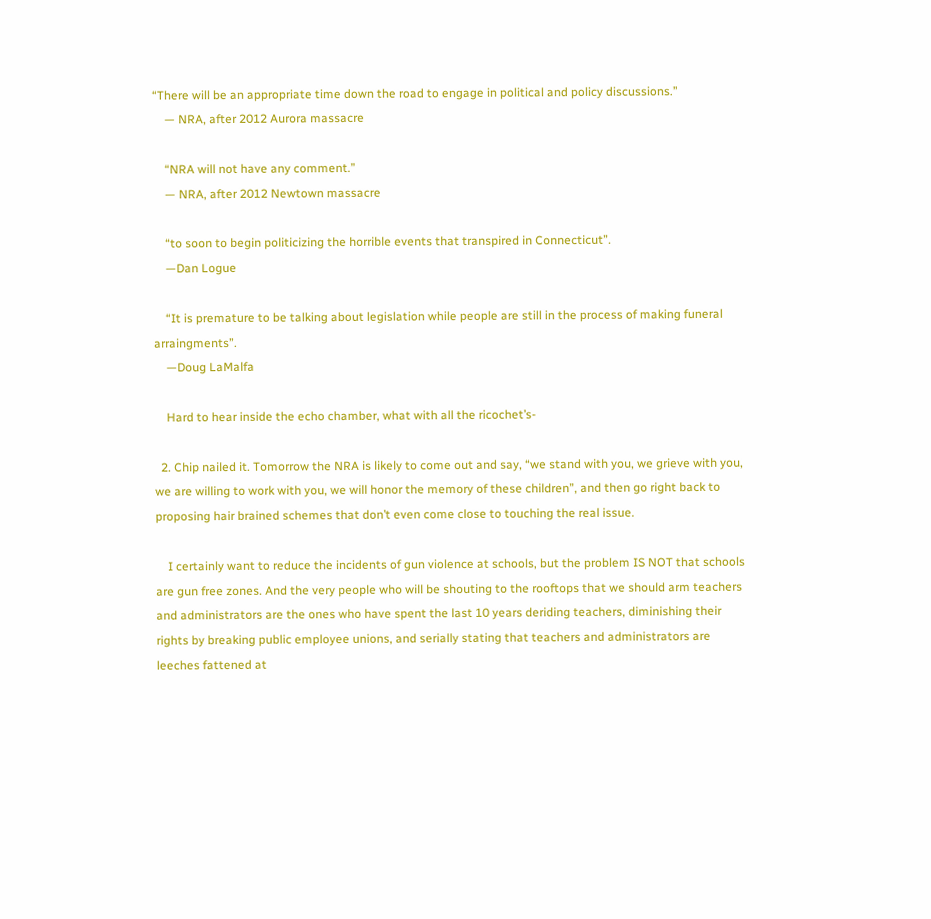“There will be an appropriate time down the road to engage in political and policy discussions.”
    — NRA, after 2012 Aurora massacre

    “NRA will not have any comment.”
    — NRA, after 2012 Newtown massacre

    “to soon to begin politicizing the horrible events that transpired in Connecticut”.
    —Dan Logue

    “It is premature to be talking about legislation while people are still in the process of making funeral arraingments”.
    —Doug LaMalfa

    Hard to hear inside the echo chamber, what with all the ricochet’s-

  2. Chip nailed it. Tomorrow the NRA is likely to come out and say, “we stand with you, we grieve with you, we are willing to work with you, we will honor the memory of these children”, and then go right back to proposing hair brained schemes that don’t even come close to touching the real issue.

    I certainly want to reduce the incidents of gun violence at schools, but the problem IS NOT that schools are gun free zones. And the very people who will be shouting to the rooftops that we should arm teachers and administrators are the ones who have spent the last 10 years deriding teachers, diminishing their rights by breaking public employee unions, and serially stating that teachers and administrators are leeches fattened at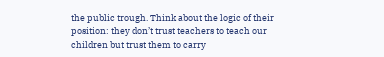the public trough. Think about the logic of their position: they don’t trust teachers to teach our children but trust them to carry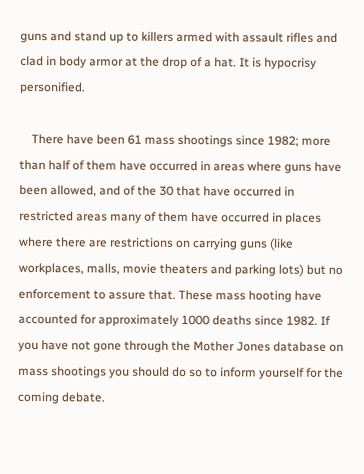guns and stand up to killers armed with assault rifles and clad in body armor at the drop of a hat. It is hypocrisy personified.

    There have been 61 mass shootings since 1982; more than half of them have occurred in areas where guns have been allowed, and of the 30 that have occurred in restricted areas many of them have occurred in places where there are restrictions on carrying guns (like workplaces, malls, movie theaters and parking lots) but no enforcement to assure that. These mass hooting have accounted for approximately 1000 deaths since 1982. If you have not gone through the Mother Jones database on mass shootings you should do so to inform yourself for the coming debate.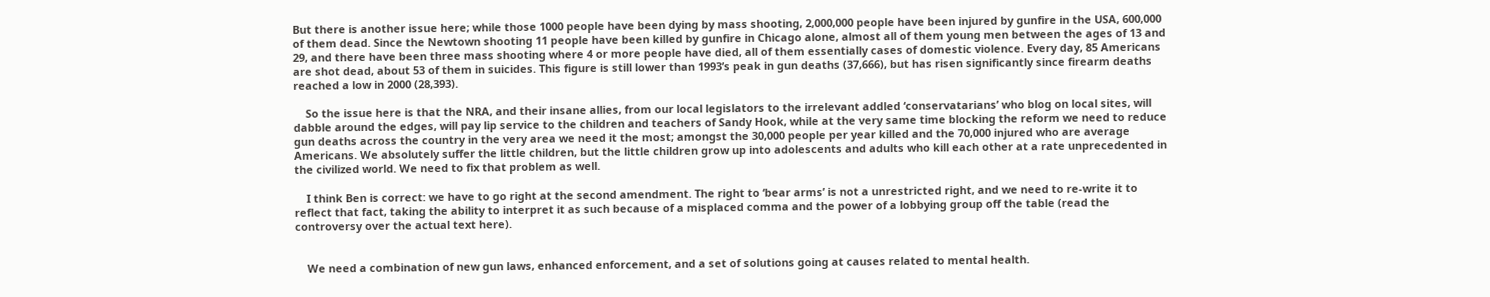But there is another issue here; while those 1000 people have been dying by mass shooting, 2,000,000 people have been injured by gunfire in the USA, 600,000 of them dead. Since the Newtown shooting 11 people have been killed by gunfire in Chicago alone, almost all of them young men between the ages of 13 and 29, and there have been three mass shooting where 4 or more people have died, all of them essentially cases of domestic violence. Every day, 85 Americans are shot dead, about 53 of them in suicides. This figure is still lower than 1993’s peak in gun deaths (37,666), but has risen significantly since firearm deaths reached a low in 2000 (28,393).

    So the issue here is that the NRA, and their insane allies, from our local legislators to the irrelevant addled ‘conservatarians’ who blog on local sites, will dabble around the edges, will pay lip service to the children and teachers of Sandy Hook, while at the very same time blocking the reform we need to reduce gun deaths across the country in the very area we need it the most; amongst the 30,000 people per year killed and the 70,000 injured who are average Americans. We absolutely suffer the little children, but the little children grow up into adolescents and adults who kill each other at a rate unprecedented in the civilized world. We need to fix that problem as well.

    I think Ben is correct: we have to go right at the second amendment. The right to ‘bear arms’ is not a unrestricted right, and we need to re-write it to reflect that fact, taking the ability to interpret it as such because of a misplaced comma and the power of a lobbying group off the table (read the controversy over the actual text here).


    We need a combination of new gun laws, enhanced enforcement, and a set of solutions going at causes related to mental health.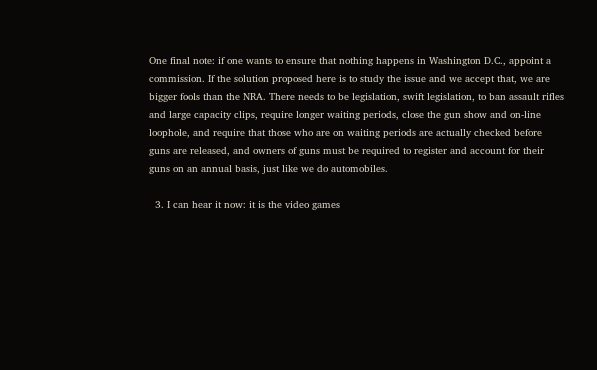One final note: if one wants to ensure that nothing happens in Washington D.C., appoint a commission. If the solution proposed here is to study the issue and we accept that, we are bigger fools than the NRA. There needs to be legislation, swift legislation, to ban assault rifles and large capacity clips, require longer waiting periods, close the gun show and on-line loophole, and require that those who are on waiting periods are actually checked before guns are released, and owners of guns must be required to register and account for their guns on an annual basis, just like we do automobiles.

  3. I can hear it now: it is the video games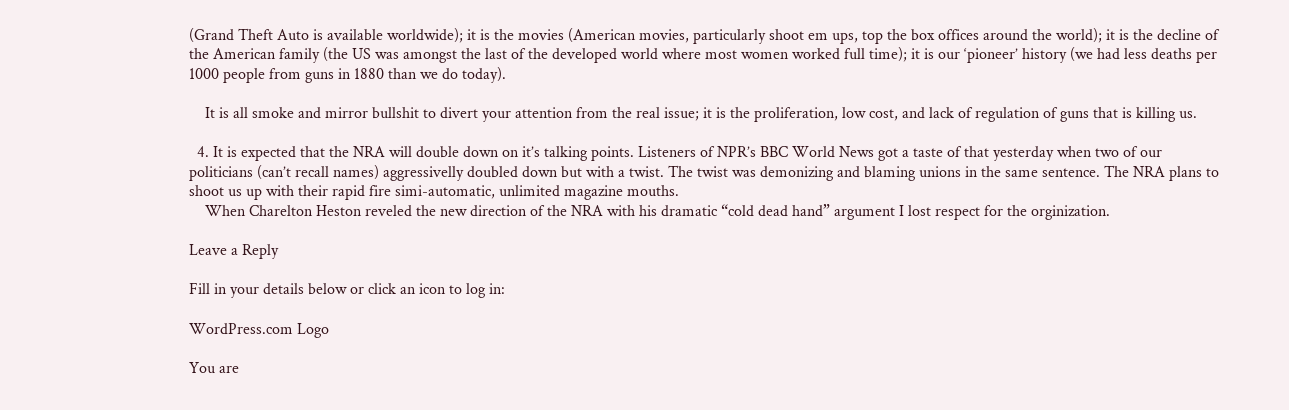(Grand Theft Auto is available worldwide); it is the movies (American movies, particularly shoot em ups, top the box offices around the world); it is the decline of the American family (the US was amongst the last of the developed world where most women worked full time); it is our ‘pioneer’ history (we had less deaths per 1000 people from guns in 1880 than we do today).

    It is all smoke and mirror bullshit to divert your attention from the real issue; it is the proliferation, low cost, and lack of regulation of guns that is killing us.

  4. It is expected that the NRA will double down on it’s talking points. Listeners of NPR’s BBC World News got a taste of that yesterday when two of our politicians (can’t recall names) aggressivelly doubled down but with a twist. The twist was demonizing and blaming unions in the same sentence. The NRA plans to shoot us up with their rapid fire simi-automatic, unlimited magazine mouths.
    When Charelton Heston reveled the new direction of the NRA with his dramatic “cold dead hand” argument I lost respect for the orginization.

Leave a Reply

Fill in your details below or click an icon to log in:

WordPress.com Logo

You are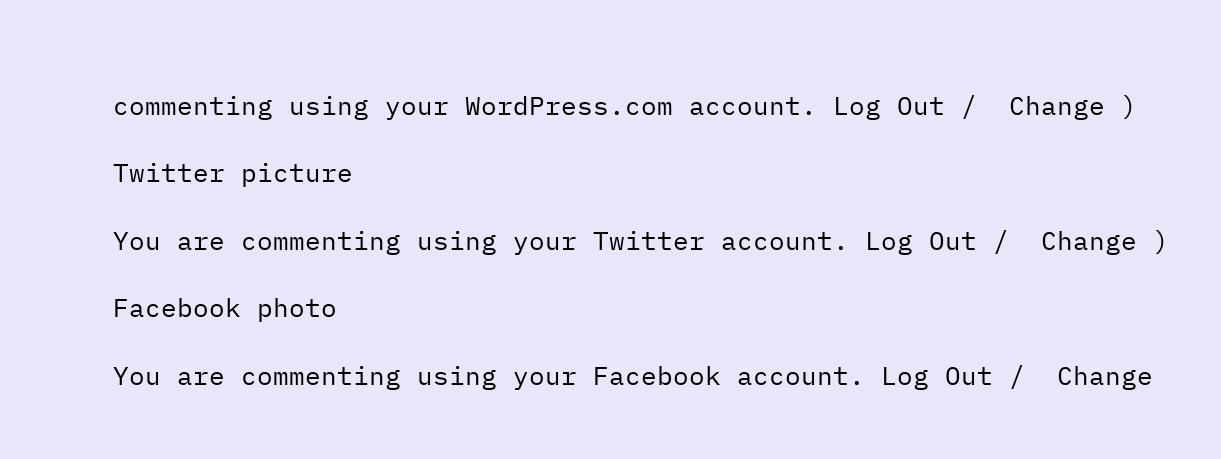commenting using your WordPress.com account. Log Out /  Change )

Twitter picture

You are commenting using your Twitter account. Log Out /  Change )

Facebook photo

You are commenting using your Facebook account. Log Out /  Change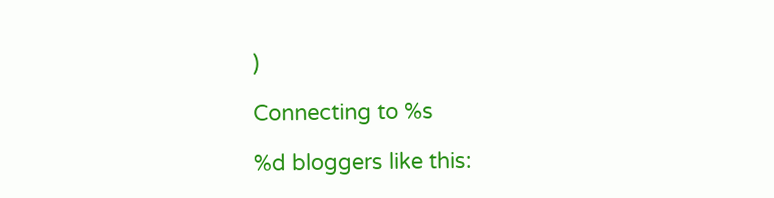)

Connecting to %s

%d bloggers like this: